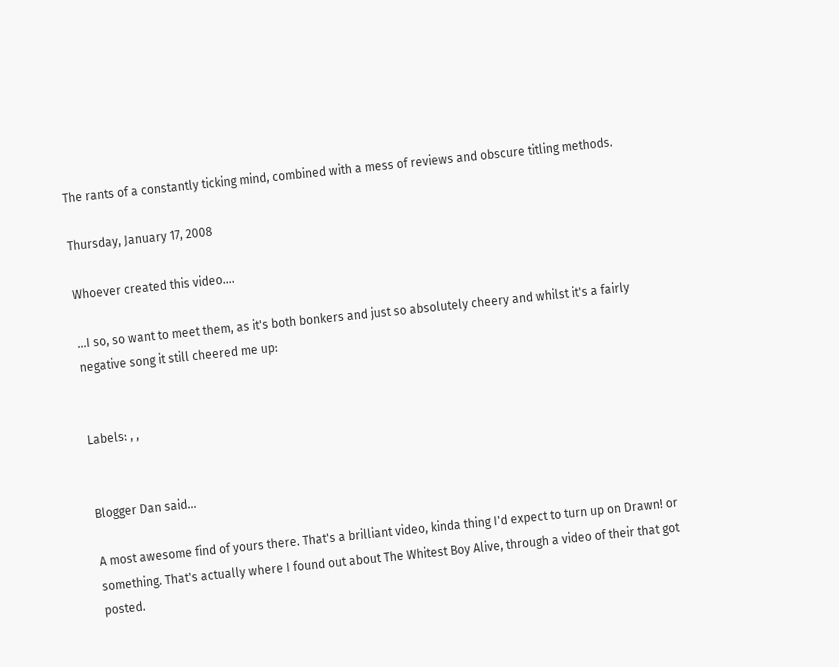The rants of a constantly ticking mind, combined with a mess of reviews and obscure titling methods.

Thursday, January 17, 2008

Whoever created this video....

...I so, so want to meet them, as it's both bonkers and just so absolutely cheery and whilst it's a fairly negative song it still cheered me up:


Labels: , ,


Blogger Dan said...

A most awesome find of yours there. That's a brilliant video, kinda thing I'd expect to turn up on Drawn! or something. That's actually where I found out about The Whitest Boy Alive, through a video of their that got posted.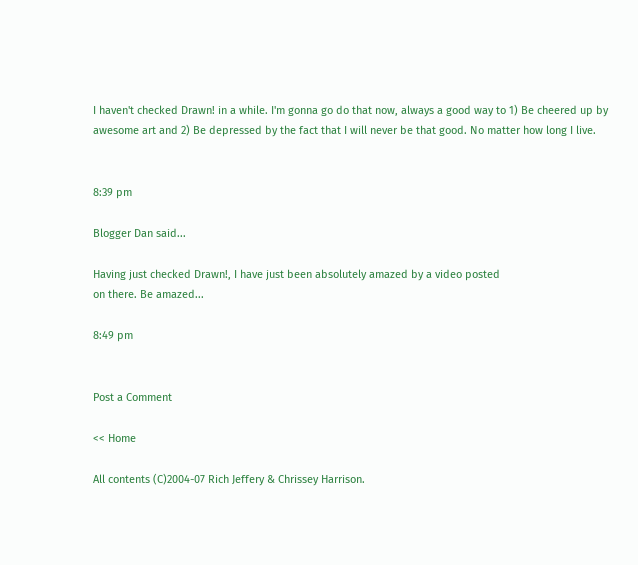I haven't checked Drawn! in a while. I'm gonna go do that now, always a good way to 1) Be cheered up by awesome art and 2) Be depressed by the fact that I will never be that good. No matter how long I live.


8:39 pm

Blogger Dan said...

Having just checked Drawn!, I have just been absolutely amazed by a video posted
on there. Be amazed...

8:49 pm


Post a Comment

<< Home

All contents (C)2004-07 Rich Jeffery & Chrissey Harrison.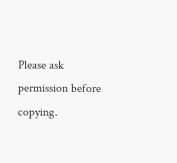Please ask permission before copying.